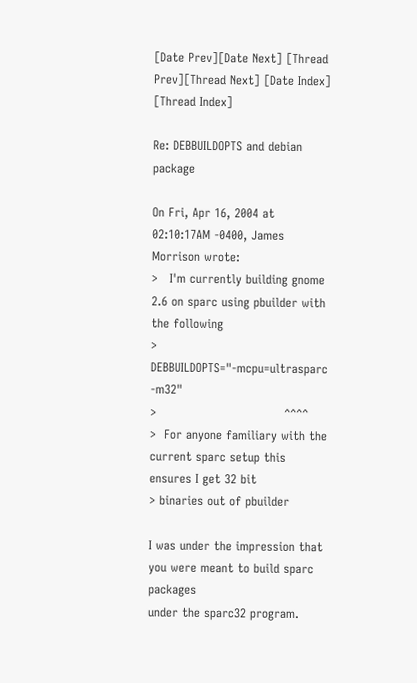[Date Prev][Date Next] [Thread Prev][Thread Next] [Date Index] [Thread Index]

Re: DEBBUILDOPTS and debian package

On Fri, Apr 16, 2004 at 02:10:17AM -0400, James Morrison wrote:
>   I'm currently building gnome 2.6 on sparc using pbuilder with the following
> DEBBUILDOPTS="-mcpu=ultrasparc -m32"
>                                ^^^^
>  For anyone familiary with the current sparc setup this ensures I get 32 bit
> binaries out of pbuilder

I was under the impression that you were meant to build sparc packages
under the sparc32 program.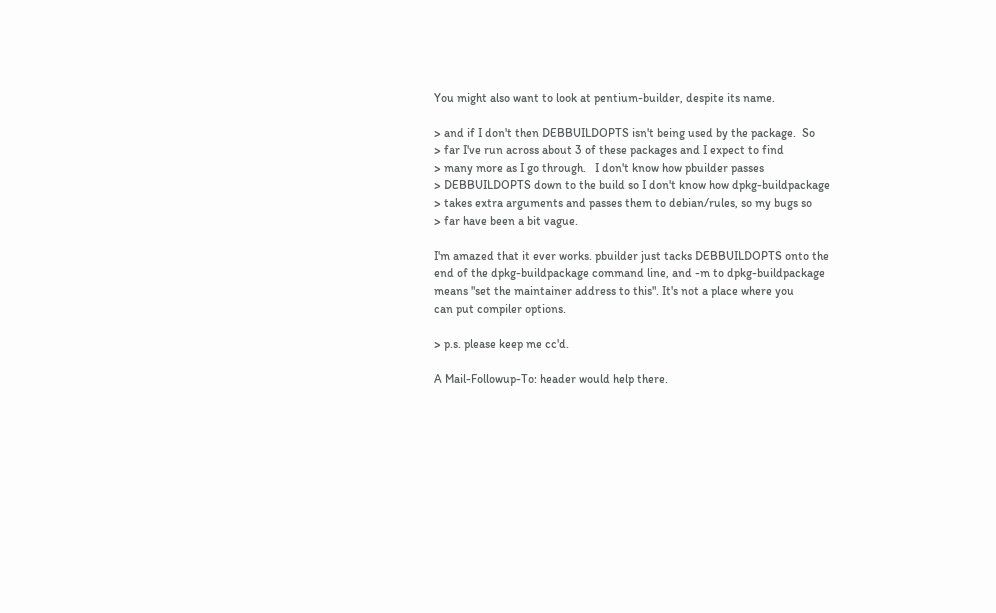You might also want to look at pentium-builder, despite its name.

> and if I don't then DEBBUILDOPTS isn't being used by the package.  So
> far I've run across about 3 of these packages and I expect to find
> many more as I go through.   I don't know how pbuilder passes
> DEBBUILDOPTS down to the build so I don't know how dpkg-buildpackage
> takes extra arguments and passes them to debian/rules, so my bugs so
> far have been a bit vague.

I'm amazed that it ever works. pbuilder just tacks DEBBUILDOPTS onto the
end of the dpkg-buildpackage command line, and -m to dpkg-buildpackage
means "set the maintainer address to this". It's not a place where you
can put compiler options.

> p.s. please keep me cc'd.

A Mail-Followup-To: header would help there.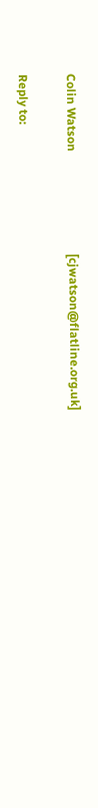Colin Watson                                  [cjwatson@flatline.org.uk]

Reply to: